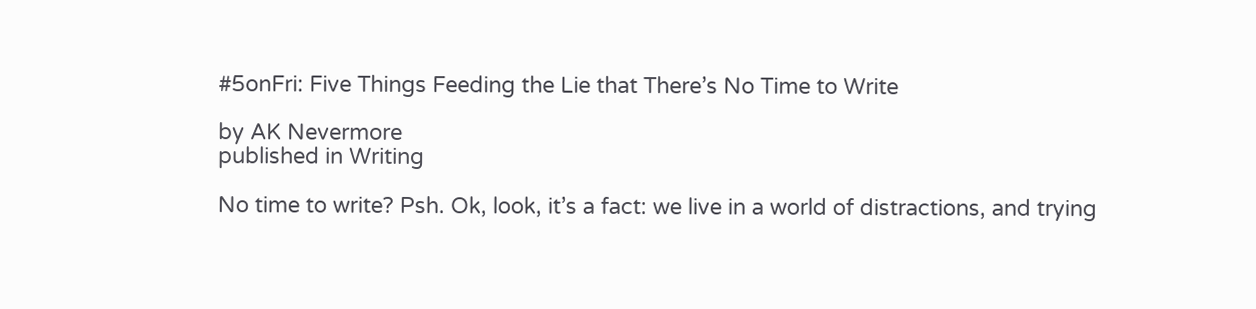#5onFri: Five Things Feeding the Lie that There’s No Time to Write

by AK Nevermore
published in Writing

No time to write? Psh. Ok, look, it’s a fact: we live in a world of distractions, and trying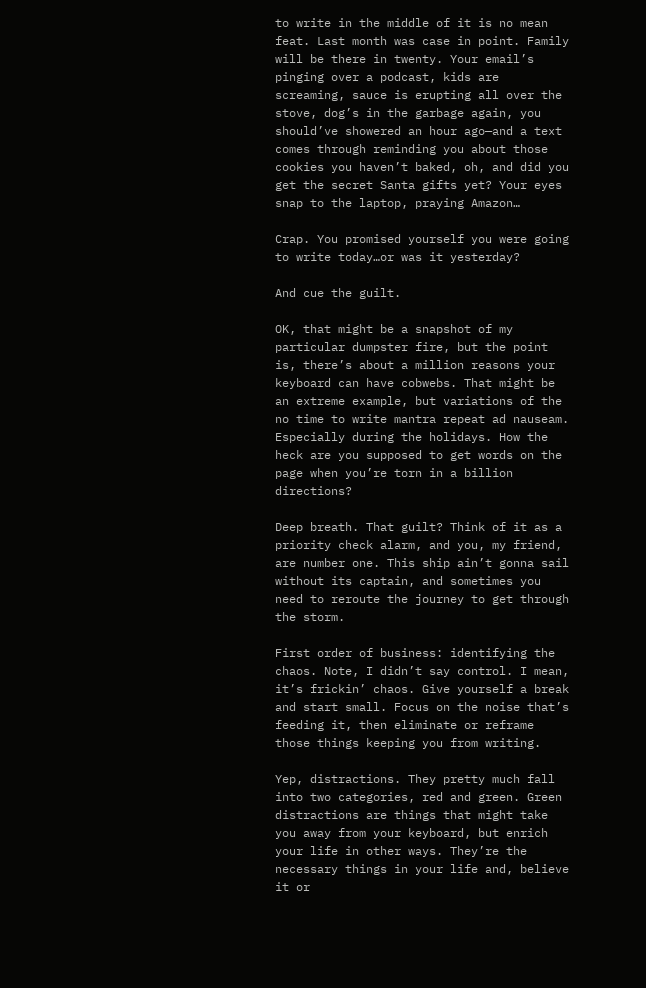to write in the middle of it is no mean feat. Last month was case in point. Family will be there in twenty. Your email’s pinging over a podcast, kids are screaming, sauce is erupting all over the stove, dog’s in the garbage again, you should’ve showered an hour ago—and a text comes through reminding you about those cookies you haven’t baked, oh, and did you get the secret Santa gifts yet? Your eyes snap to the laptop, praying Amazon…

Crap. You promised yourself you were going to write today…or was it yesterday?

And cue the guilt.

OK, that might be a snapshot of my particular dumpster fire, but the point is, there’s about a million reasons your keyboard can have cobwebs. That might be an extreme example, but variations of the no time to write mantra repeat ad nauseam. Especially during the holidays. How the heck are you supposed to get words on the page when you’re torn in a billion directions?

Deep breath. That guilt? Think of it as a priority check alarm, and you, my friend, are number one. This ship ain’t gonna sail without its captain, and sometimes you need to reroute the journey to get through the storm.

First order of business: identifying the chaos. Note, I didn’t say control. I mean, it’s frickin’ chaos. Give yourself a break and start small. Focus on the noise that’s feeding it, then eliminate or reframe those things keeping you from writing.

Yep, distractions. They pretty much fall into two categories, red and green. Green distractions are things that might take you away from your keyboard, but enrich your life in other ways. They’re the necessary things in your life and, believe it or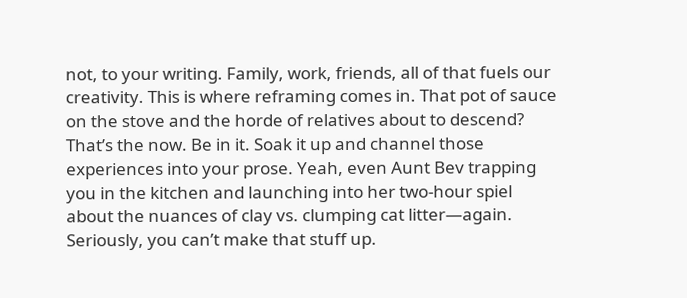not, to your writing. Family, work, friends, all of that fuels our creativity. This is where reframing comes in. That pot of sauce on the stove and the horde of relatives about to descend? That’s the now. Be in it. Soak it up and channel those experiences into your prose. Yeah, even Aunt Bev trapping you in the kitchen and launching into her two-hour spiel about the nuances of clay vs. clumping cat litter—again. Seriously, you can’t make that stuff up.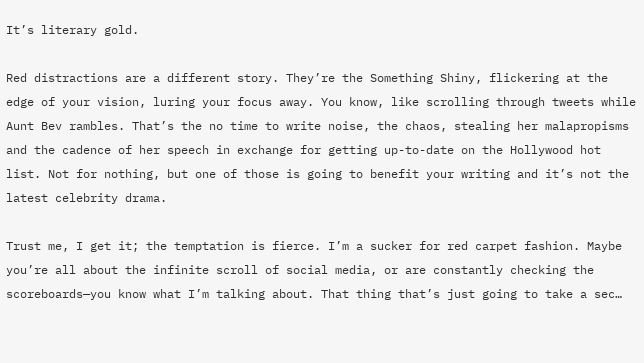It’s literary gold.

Red distractions are a different story. They’re the Something Shiny, flickering at the edge of your vision, luring your focus away. You know, like scrolling through tweets while Aunt Bev rambles. That’s the no time to write noise, the chaos, stealing her malapropisms and the cadence of her speech in exchange for getting up-to-date on the Hollywood hot list. Not for nothing, but one of those is going to benefit your writing and it’s not the latest celebrity drama.

Trust me, I get it; the temptation is fierce. I’m a sucker for red carpet fashion. Maybe you’re all about the infinite scroll of social media, or are constantly checking the scoreboards—you know what I’m talking about. That thing that’s just going to take a sec…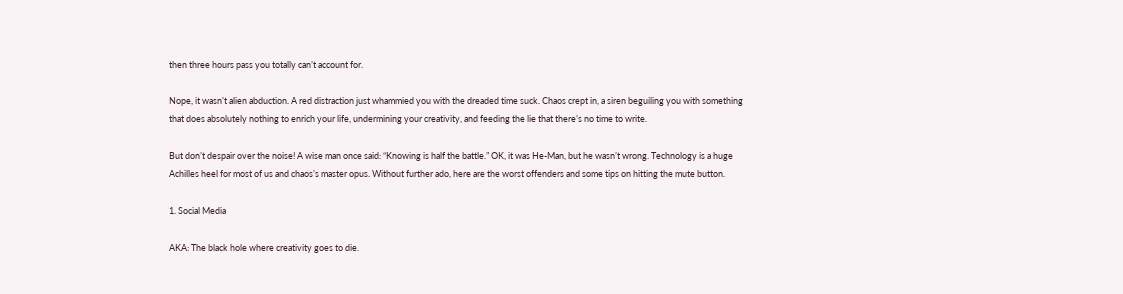then three hours pass you totally can’t account for.

Nope, it wasn’t alien abduction. A red distraction just whammied you with the dreaded time suck. Chaos crept in, a siren beguiling you with something that does absolutely nothing to enrich your life, undermining your creativity, and feeding the lie that there’s no time to write.

But don’t despair over the noise! A wise man once said: “Knowing is half the battle.” OK, it was He-Man, but he wasn’t wrong. Technology is a huge Achilles heel for most of us and chaos’s master opus. Without further ado, here are the worst offenders and some tips on hitting the mute button.

1. Social Media

AKA: The black hole where creativity goes to die.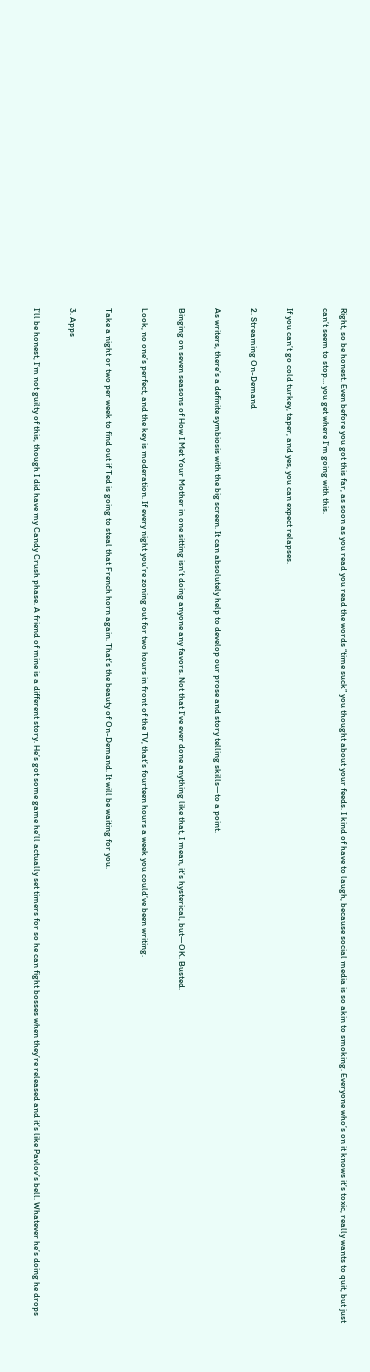Right, so be honest. Even before you got this far, as soon as you read you read the words “time suck” you thought about your feeds. I kind of have to laugh, because social media is so akin to smoking. Everyone who’s on it knows it’s toxic, really wants to quit, but just can’t seem to stop… you get where I’m going with this.

If you can’t go cold turkey, taper, and yes, you can expect relapses.

2. Streaming On-Demand

As writers, there’s a definite symbiosis with the big screen. It can absolutely help to develop our prose and story telling skills—to a point.

Binging on seven seasons of How I Met Your Mother in one sitting isn’t doing anyone any favors. Not that I’ve ever done anything like that, I mean, it’s hysterical, but—OK. Busted.

Look, no one’s perfect, and the key is moderation. If every night you’re zoning out for two hours in front of the TV, that’s fourteen hours a week you could’ve been writing.

Take a night or two per week to find out if Ted is going to steal that French horn again. That’s the beauty of On-Demand. It will be waiting for you.

3. Apps

I’ll be honest, I’m not guilty of this, though I did have my Candy Crush phase. A friend of mine is a different story. He’s got some game he’ll actually set timers for so he can fight bosses when they’re released and it’s like Pavlov’s bell. Whatever he’s doing he drops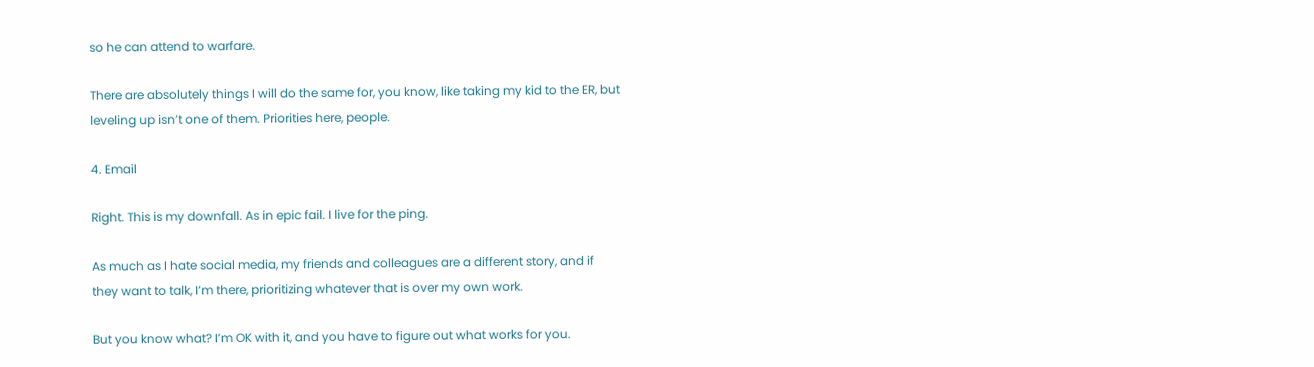so he can attend to warfare.

There are absolutely things I will do the same for, you know, like taking my kid to the ER, but leveling up isn’t one of them. Priorities here, people.

4. Email

Right. This is my downfall. As in epic fail. I live for the ping.

As much as I hate social media, my friends and colleagues are a different story, and if they want to talk, I’m there, prioritizing whatever that is over my own work.

But you know what? I’m OK with it, and you have to figure out what works for you.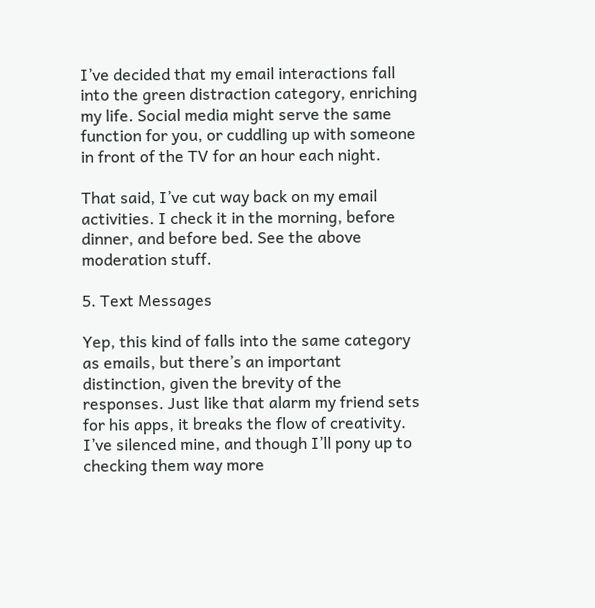I’ve decided that my email interactions fall into the green distraction category, enriching my life. Social media might serve the same function for you, or cuddling up with someone in front of the TV for an hour each night.

That said, I’ve cut way back on my email activities. I check it in the morning, before dinner, and before bed. See the above moderation stuff.

5. Text Messages

Yep, this kind of falls into the same category as emails, but there’s an important distinction, given the brevity of the responses. Just like that alarm my friend sets for his apps, it breaks the flow of creativity. I’ve silenced mine, and though I’ll pony up to checking them way more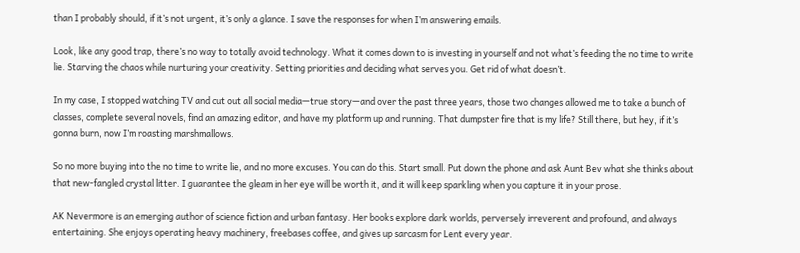than I probably should, if it’s not urgent, it’s only a glance. I save the responses for when I’m answering emails.

Look, like any good trap, there’s no way to totally avoid technology. What it comes down to is investing in yourself and not what’s feeding the no time to write lie. Starving the chaos while nurturing your creativity. Setting priorities and deciding what serves you. Get rid of what doesn’t.

In my case, I stopped watching TV and cut out all social media—true story—and over the past three years, those two changes allowed me to take a bunch of classes, complete several novels, find an amazing editor, and have my platform up and running. That dumpster fire that is my life? Still there, but hey, if it’s gonna burn, now I’m roasting marshmallows.

So no more buying into the no time to write lie, and no more excuses. You can do this. Start small. Put down the phone and ask Aunt Bev what she thinks about that new-fangled crystal litter. I guarantee the gleam in her eye will be worth it, and it will keep sparkling when you capture it in your prose.

AK Nevermore is an emerging author of science fiction and urban fantasy. Her books explore dark worlds, perversely irreverent and profound, and always entertaining. She enjoys operating heavy machinery, freebases coffee, and gives up sarcasm for Lent every year.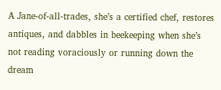A Jane-of-all-trades, she’s a certified chef, restores antiques, and dabbles in beekeeping when she’s not reading voraciously or running down the dream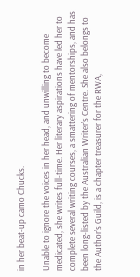in her beat-up camo Chucks.

Unable to ignore the voices in her head, and unwilling to become medicated, she writes full-time. Her literary aspirations have led her to complete several writing courses, a smattering of mentorships, and has been long-listed by the Australian Writer’s Centre. She also belongs to the Author’s Guild, is a chapter treasurer for the RWA,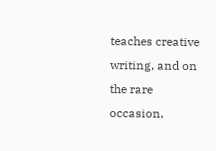teaches creative writing, and on the rare occasion,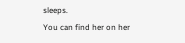sleeps.
You can find her on her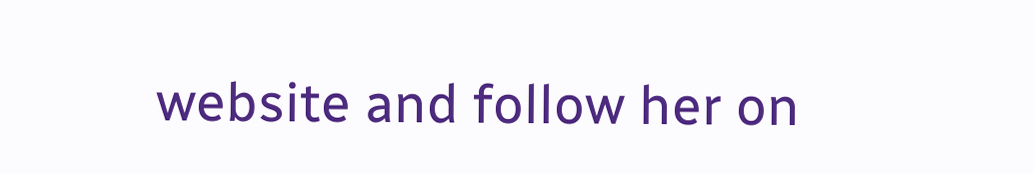website and follow her on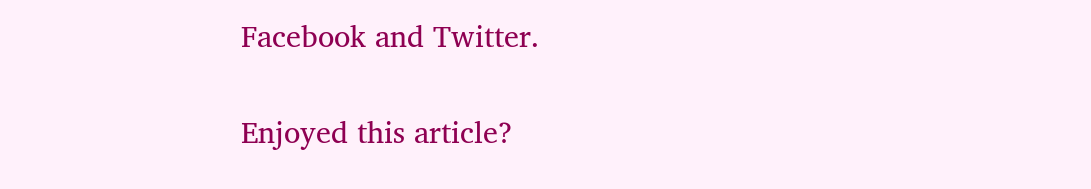Facebook and Twitter.

Enjoyed this article?